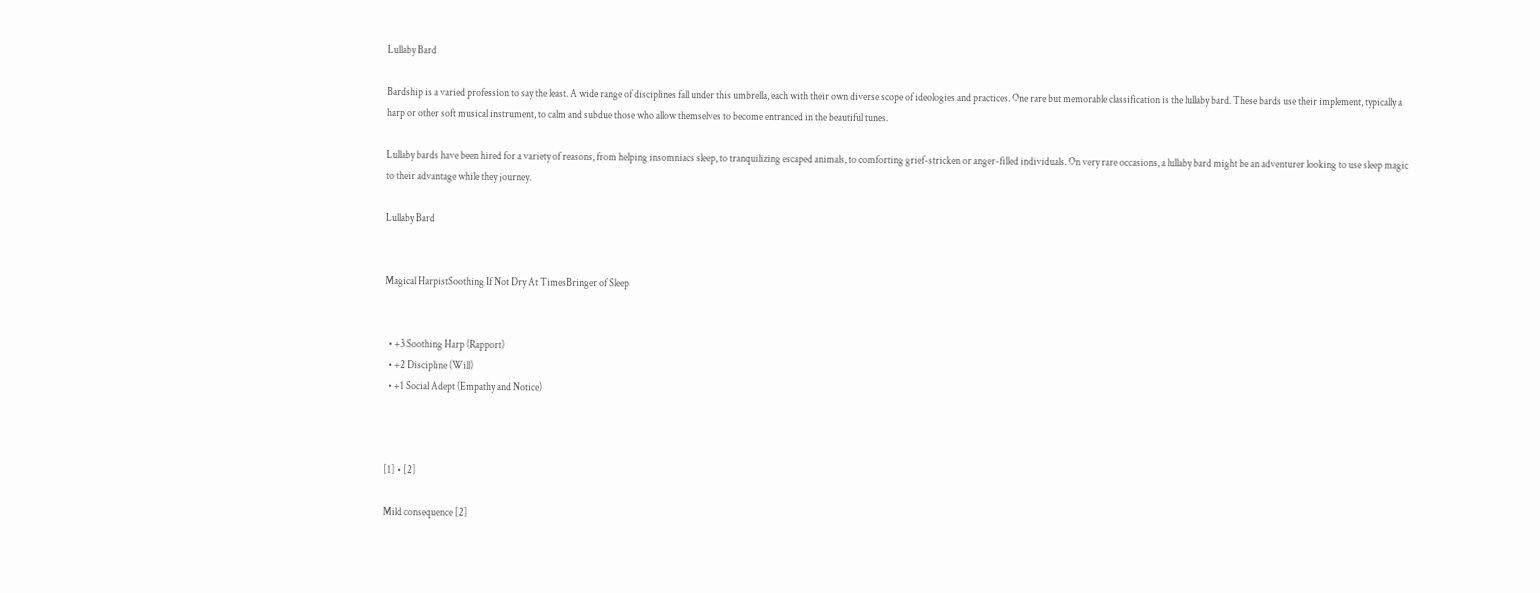Lullaby Bard

Bardship is a varied profession to say the least. A wide range of disciplines fall under this umbrella, each with their own diverse scope of ideologies and practices. One rare but memorable classification is the lullaby bard. These bards use their implement, typically a harp or other soft musical instrument, to calm and subdue those who allow themselves to become entranced in the beautiful tunes.

Lullaby bards have been hired for a variety of reasons, from helping insomniacs sleep, to tranquilizing escaped animals, to comforting grief-stricken or anger-filled individuals. On very rare occasions, a lullaby bard might be an adventurer looking to use sleep magic to their advantage while they journey.

Lullaby Bard


Magical HarpistSoothing If Not Dry At TimesBringer of Sleep


  • +3 Soothing Harp (Rapport)
  • +2 Discipline (Will)
  • +1 Social Adept (Empathy and Notice)



[1] • [2]

Mild consequence [2]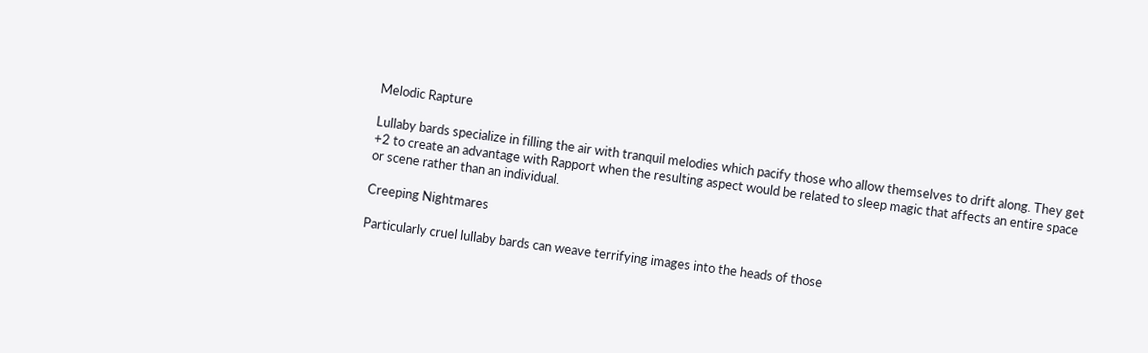Melodic Rapture

Lullaby bards specialize in filling the air with tranquil melodies which pacify those who allow themselves to drift along. They get +2 to create an advantage with Rapport when the resulting aspect would be related to sleep magic that affects an entire space or scene rather than an individual.

Creeping Nightmares

Particularly cruel lullaby bards can weave terrifying images into the heads of those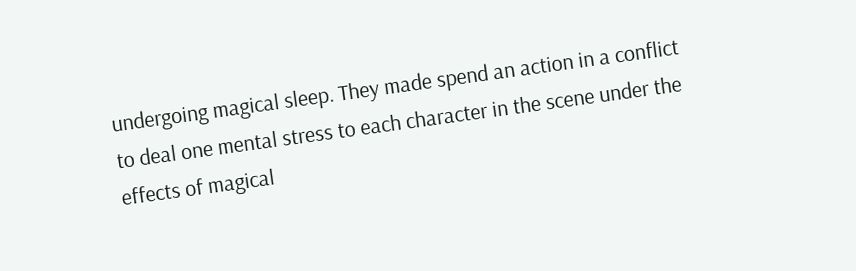undergoing magical sleep. They made spend an action in a conflict to deal one mental stress to each character in the scene under the effects of magical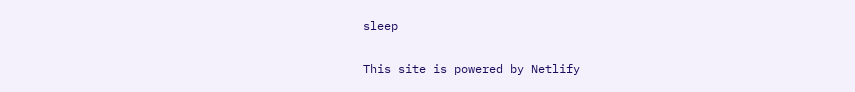sleep

This site is powered by Netlify